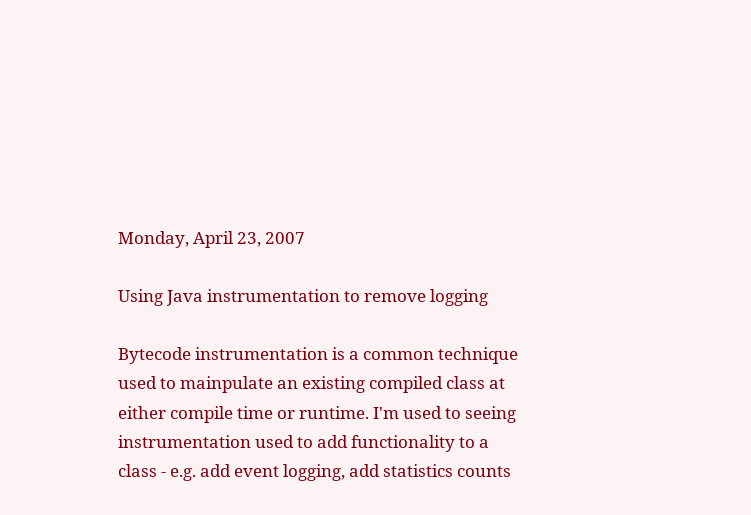Monday, April 23, 2007

Using Java instrumentation to remove logging

Bytecode instrumentation is a common technique used to mainpulate an existing compiled class at either compile time or runtime. I'm used to seeing instrumentation used to add functionality to a class - e.g. add event logging, add statistics counts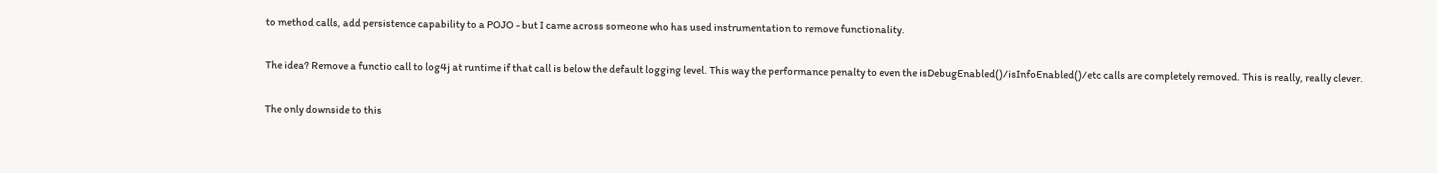to method calls, add persistence capability to a POJO - but I came across someone who has used instrumentation to remove functionality.

The idea? Remove a functio call to log4j at runtime if that call is below the default logging level. This way the performance penalty to even the isDebugEnabled()/isInfoEnabled()/etc calls are completely removed. This is really, really clever.

The only downside to this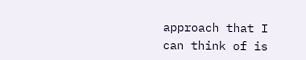approach that I can think of is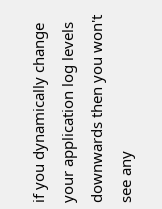if you dynamically change your application log levels downwards then you won't see any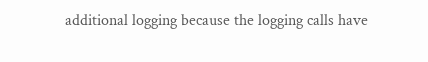additional logging because the logging calls have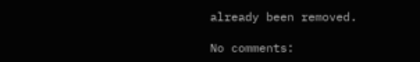already been removed.

No comments: